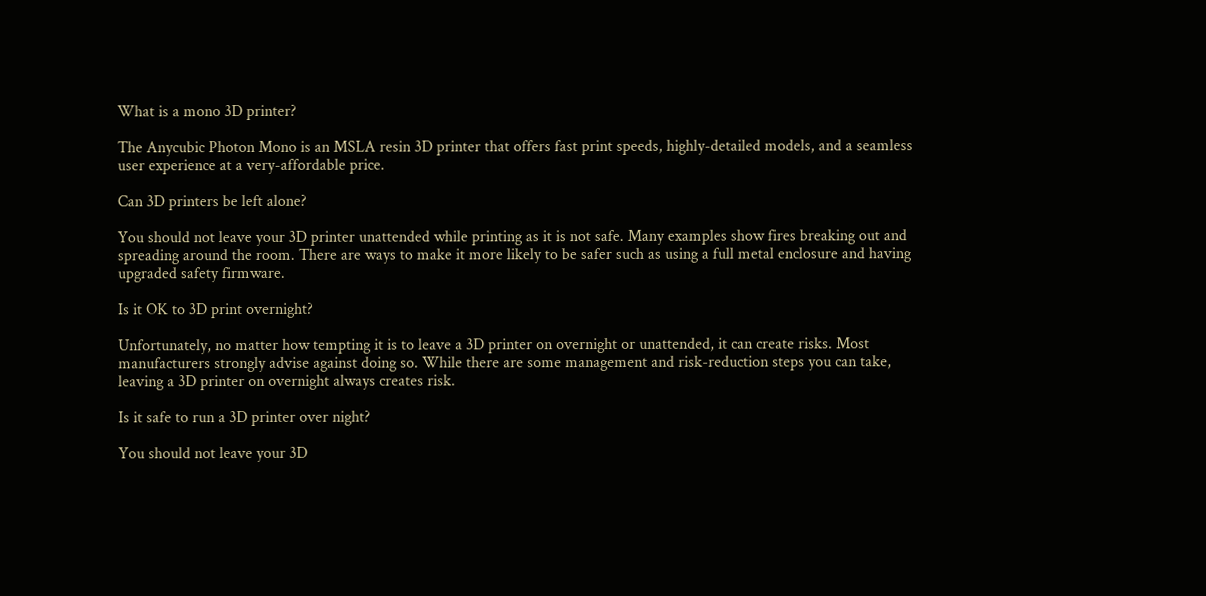What is a mono 3D printer?

The Anycubic Photon Mono is an MSLA resin 3D printer that offers fast print speeds, highly-detailed models, and a seamless user experience at a very-affordable price.

Can 3D printers be left alone?

You should not leave your 3D printer unattended while printing as it is not safe. Many examples show fires breaking out and spreading around the room. There are ways to make it more likely to be safer such as using a full metal enclosure and having upgraded safety firmware.

Is it OK to 3D print overnight?

Unfortunately, no matter how tempting it is to leave a 3D printer on overnight or unattended, it can create risks. Most manufacturers strongly advise against doing so. While there are some management and risk-reduction steps you can take, leaving a 3D printer on overnight always creates risk.

Is it safe to run a 3D printer over night?

You should not leave your 3D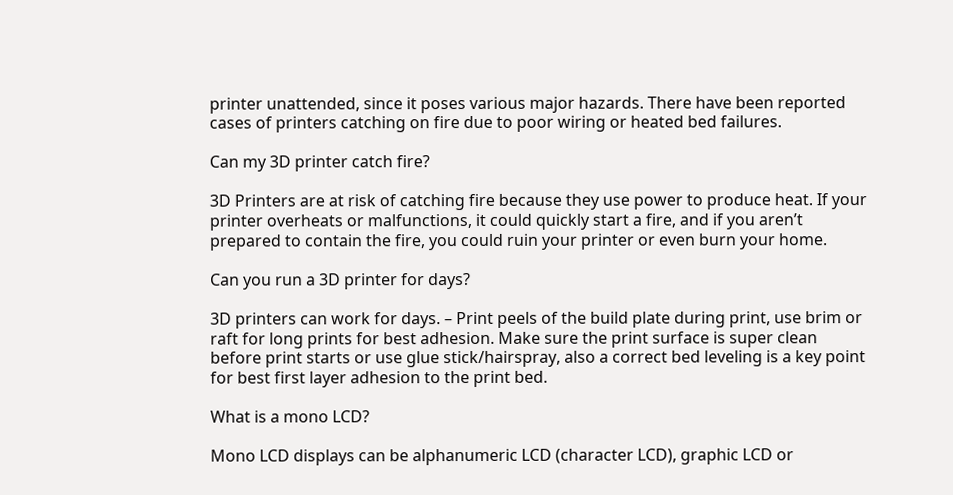printer unattended, since it poses various major hazards. There have been reported cases of printers catching on fire due to poor wiring or heated bed failures.

Can my 3D printer catch fire?

3D Printers are at risk of catching fire because they use power to produce heat. If your printer overheats or malfunctions, it could quickly start a fire, and if you aren’t prepared to contain the fire, you could ruin your printer or even burn your home.

Can you run a 3D printer for days?

3D printers can work for days. – Print peels of the build plate during print, use brim or raft for long prints for best adhesion. Make sure the print surface is super clean before print starts or use glue stick/hairspray, also a correct bed leveling is a key point for best first layer adhesion to the print bed.

What is a mono LCD?

Mono LCD displays can be alphanumeric LCD (character LCD), graphic LCD or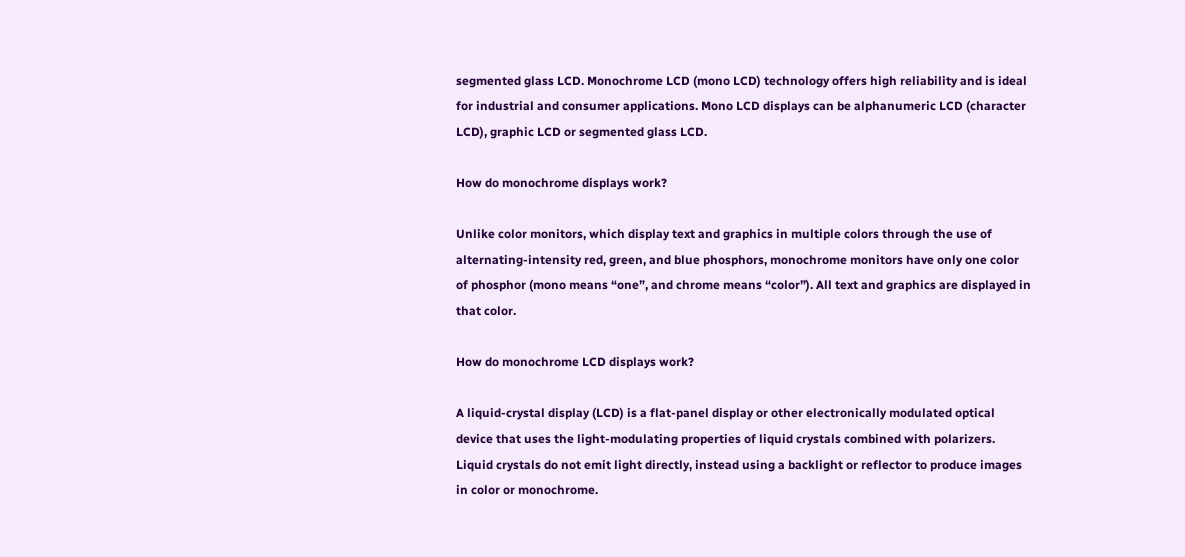segmented glass LCD. Monochrome LCD (mono LCD) technology offers high reliability and is ideal for industrial and consumer applications. Mono LCD displays can be alphanumeric LCD (character LCD), graphic LCD or segmented glass LCD.

How do monochrome displays work?

Unlike color monitors, which display text and graphics in multiple colors through the use of alternating-intensity red, green, and blue phosphors, monochrome monitors have only one color of phosphor (mono means “one”, and chrome means “color”). All text and graphics are displayed in that color.

How do monochrome LCD displays work?

A liquid-crystal display (LCD) is a flat-panel display or other electronically modulated optical device that uses the light-modulating properties of liquid crystals combined with polarizers. Liquid crystals do not emit light directly, instead using a backlight or reflector to produce images in color or monochrome.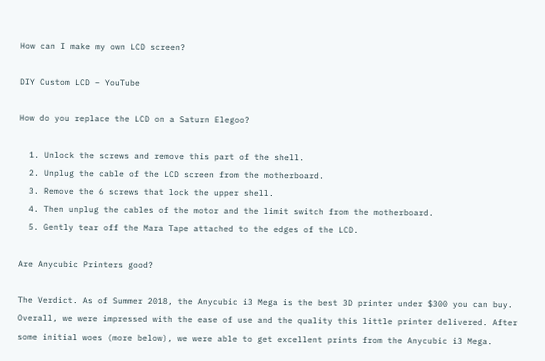How can I make my own LCD screen?

DIY Custom LCD – YouTube

How do you replace the LCD on a Saturn Elegoo?

  1. Unlock the screws and remove this part of the shell.
  2. Unplug the cable of the LCD screen from the motherboard.
  3. Remove the 6 screws that lock the upper shell.
  4. Then unplug the cables of the motor and the limit switch from the motherboard.
  5. Gently tear off the Mara Tape attached to the edges of the LCD.

Are Anycubic Printers good?

The Verdict. As of Summer 2018, the Anycubic i3 Mega is the best 3D printer under $300 you can buy. Overall, we were impressed with the ease of use and the quality this little printer delivered. After some initial woes (more below), we were able to get excellent prints from the Anycubic i3 Mega.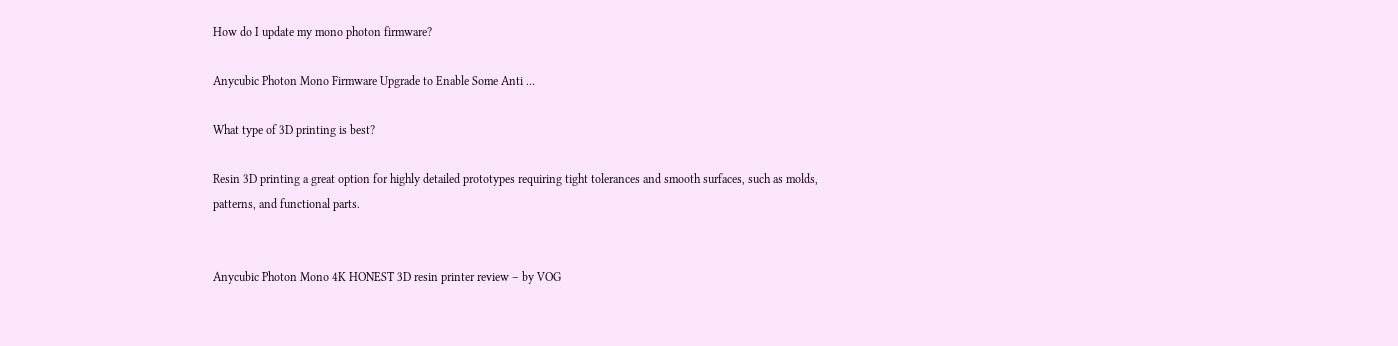How do I update my mono photon firmware?

Anycubic Photon Mono Firmware Upgrade to Enable Some Anti …

What type of 3D printing is best?

Resin 3D printing a great option for highly detailed prototypes requiring tight tolerances and smooth surfaces, such as molds, patterns, and functional parts.


Anycubic Photon Mono 4K HONEST 3D resin printer review – by VOG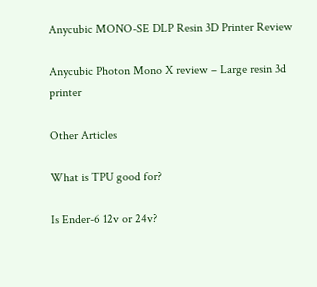Anycubic MONO-SE DLP Resin 3D Printer Review

Anycubic Photon Mono X review – Large resin 3d printer

Other Articles

What is TPU good for?

Is Ender-6 12v or 24v?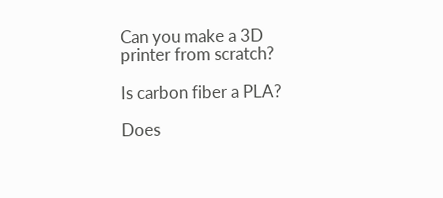Can you make a 3D printer from scratch?

Is carbon fiber a PLA?

Does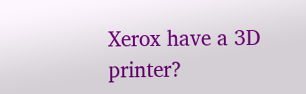Xerox have a 3D printer?